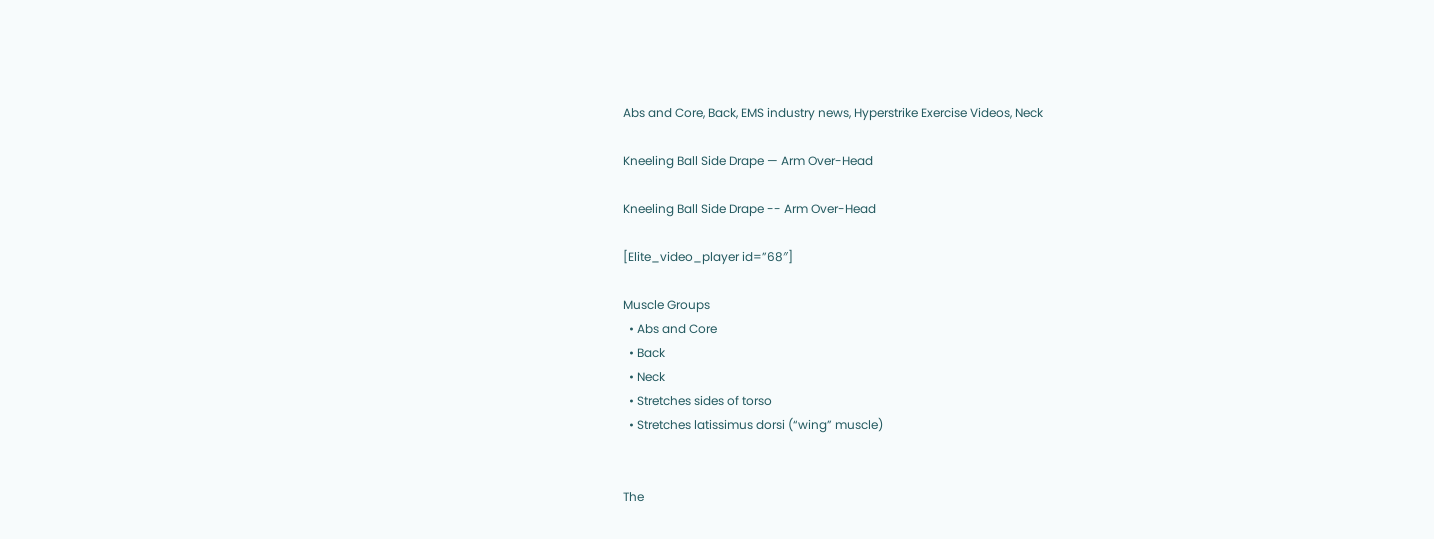Abs and Core, Back, EMS industry news, Hyperstrike Exercise Videos, Neck

Kneeling Ball Side Drape — Arm Over-Head

Kneeling Ball Side Drape -- Arm Over-Head

[Elite_video_player id=”68″]

Muscle Groups
  • Abs and Core
  • Back
  • Neck
  • Stretches sides of torso
  • Stretches latissimus dorsi (“wing” muscle)


The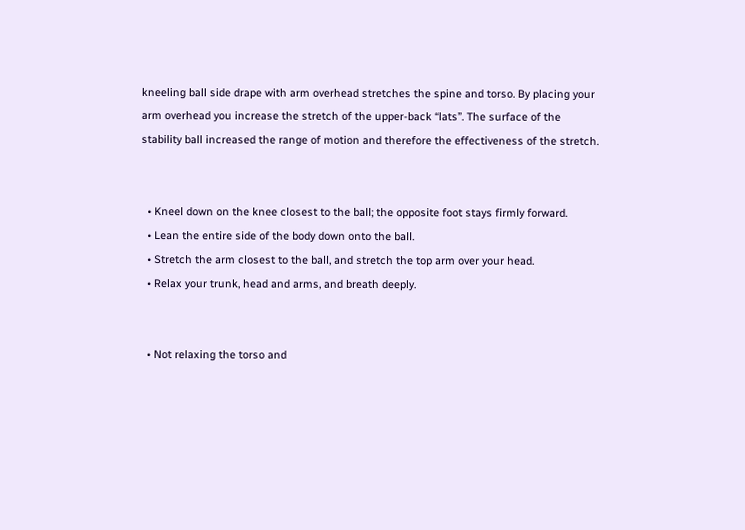kneeling ball side drape with arm overhead stretches the spine and torso. By placing your arm overhead you increase the stretch of the upper-back “lats”. The surface of the stability ball increased the range of motion and therefore the effectiveness of the stretch.


  • Kneel down on the knee closest to the ball; the opposite foot stays firmly forward.
  • Lean the entire side of the body down onto the ball.
  • Stretch the arm closest to the ball, and stretch the top arm over your head.
  • Relax your trunk, head and arms, and breath deeply.


  • Not relaxing the torso and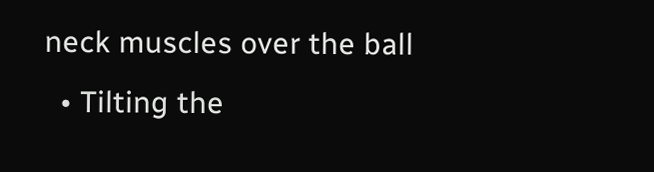neck muscles over the ball
  • Tilting the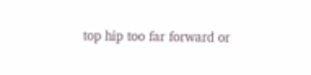top hip too far forward or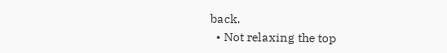back.
  • Not relaxing the top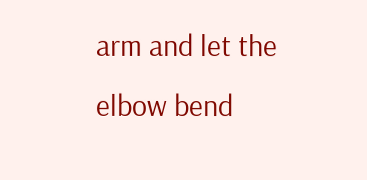arm and let the elbow bend